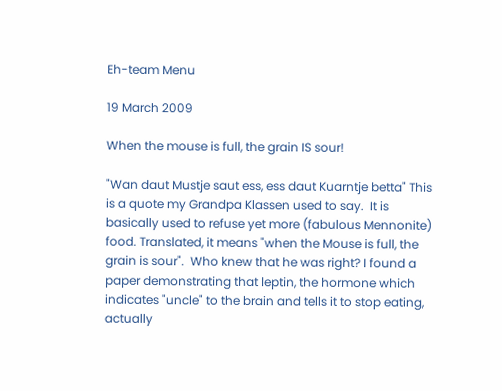Eh-team Menu

19 March 2009

When the mouse is full, the grain IS sour!

"Wan daut Mustje saut ess, ess daut Kuarntje betta" This is a quote my Grandpa Klassen used to say.  It is basically used to refuse yet more (fabulous Mennonite) food. Translated, it means "when the Mouse is full, the grain is sour".  Who knew that he was right? I found a paper demonstrating that leptin, the hormone which indicates "uncle" to the brain and tells it to stop eating, actually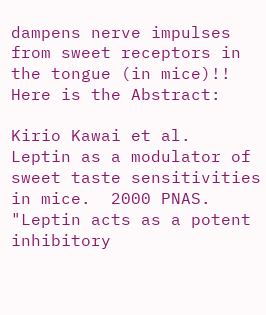dampens nerve impulses from sweet receptors in the tongue (in mice)!! Here is the Abstract:

Kirio Kawai et al.  Leptin as a modulator of sweet taste sensitivities in mice.  2000 PNAS.
"Leptin acts as a potent inhibitory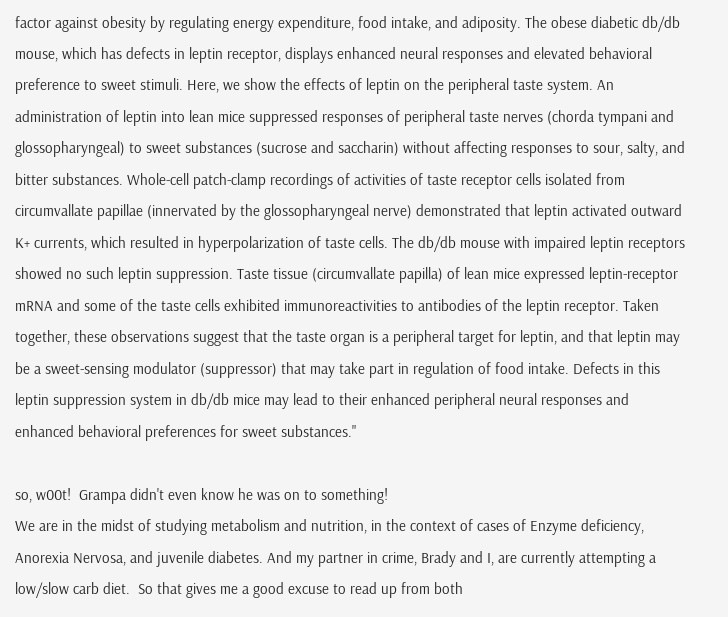factor against obesity by regulating energy expenditure, food intake, and adiposity. The obese diabetic db/db mouse, which has defects in leptin receptor, displays enhanced neural responses and elevated behavioral preference to sweet stimuli. Here, we show the effects of leptin on the peripheral taste system. An administration of leptin into lean mice suppressed responses of peripheral taste nerves (chorda tympani and glossopharyngeal) to sweet substances (sucrose and saccharin) without affecting responses to sour, salty, and bitter substances. Whole-cell patch-clamp recordings of activities of taste receptor cells isolated from circumvallate papillae (innervated by the glossopharyngeal nerve) demonstrated that leptin activated outward K+ currents, which resulted in hyperpolarization of taste cells. The db/db mouse with impaired leptin receptors showed no such leptin suppression. Taste tissue (circumvallate papilla) of lean mice expressed leptin-receptor mRNA and some of the taste cells exhibited immunoreactivities to antibodies of the leptin receptor. Taken together, these observations suggest that the taste organ is a peripheral target for leptin, and that leptin may be a sweet-sensing modulator (suppressor) that may take part in regulation of food intake. Defects in this leptin suppression system in db/db mice may lead to their enhanced peripheral neural responses and enhanced behavioral preferences for sweet substances."

so, w00t!  Grampa didn't even know he was on to something!
We are in the midst of studying metabolism and nutrition, in the context of cases of Enzyme deficiency, Anorexia Nervosa, and juvenile diabetes. And my partner in crime, Brady and I, are currently attempting a low/slow carb diet.  So that gives me a good excuse to read up from both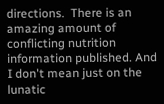directions.  There is an amazing amount of conflicting nutrition information published. And I don't mean just on the lunatic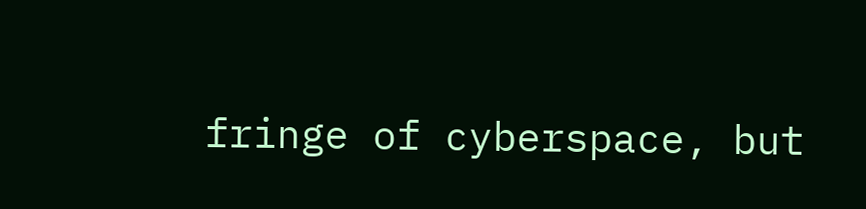fringe of cyberspace, but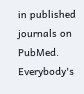in published journals on PubMed. Everybody's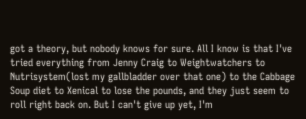got a theory, but nobody knows for sure. All I know is that I've tried everything from Jenny Craig to Weightwatchers to Nutrisystem(lost my gallbladder over that one) to the Cabbage Soup diet to Xenical to lose the pounds, and they just seem to roll right back on. But I can't give up yet, I'm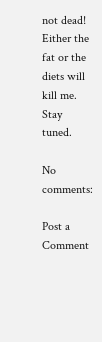not dead! Either the fat or the diets will kill me. Stay tuned.

No comments:

Post a Comment